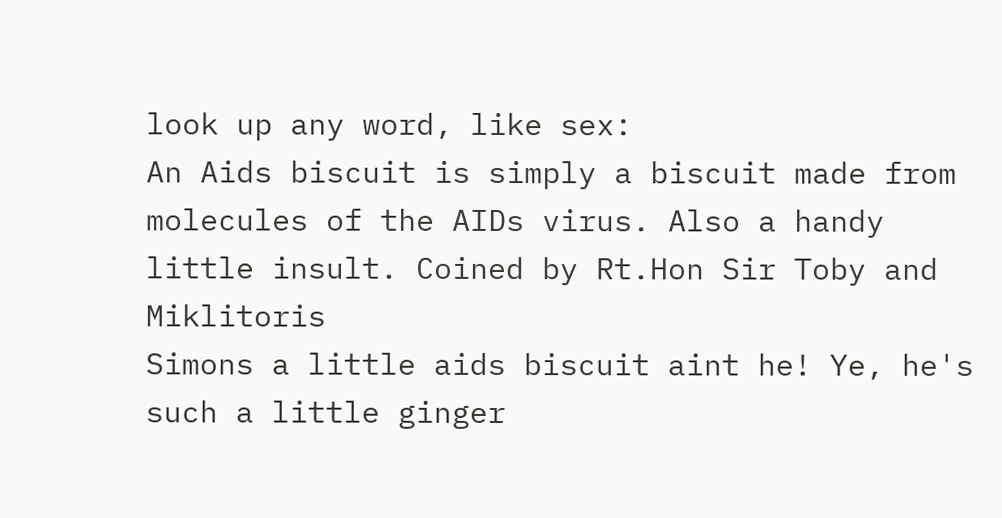look up any word, like sex:
An Aids biscuit is simply a biscuit made from molecules of the AIDs virus. Also a handy little insult. Coined by Rt.Hon Sir Toby and Miklitoris
Simons a little aids biscuit aint he! Ye, he's such a little ginger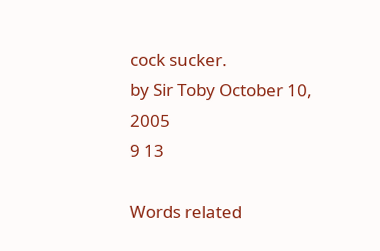cock sucker.
by Sir Toby October 10, 2005
9 13

Words related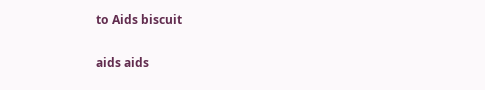to Aids biscuit

aids aids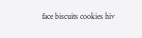face biscuits cookies hiv